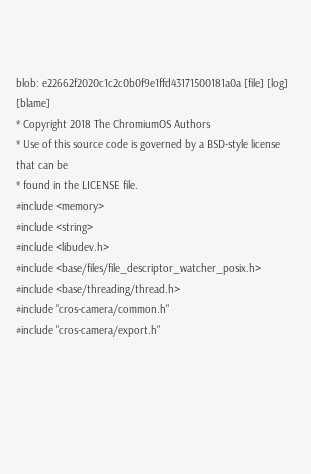blob: e22662f2020c1c2c0b0f9e1ffd43171500181a0a [file] [log] [blame]
* Copyright 2018 The ChromiumOS Authors
* Use of this source code is governed by a BSD-style license that can be
* found in the LICENSE file.
#include <memory>
#include <string>
#include <libudev.h>
#include <base/files/file_descriptor_watcher_posix.h>
#include <base/threading/thread.h>
#include "cros-camera/common.h"
#include "cros-camera/export.h"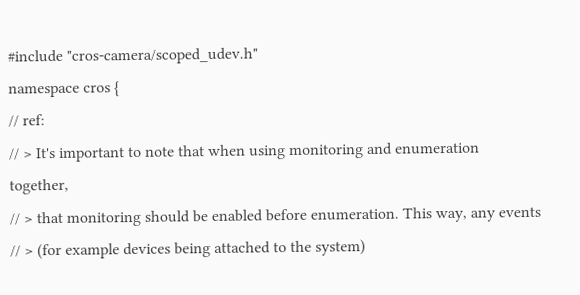#include "cros-camera/scoped_udev.h"
namespace cros {
// ref:
// > It's important to note that when using monitoring and enumeration together,
// > that monitoring should be enabled before enumeration. This way, any events
// > (for example devices being attached to the system)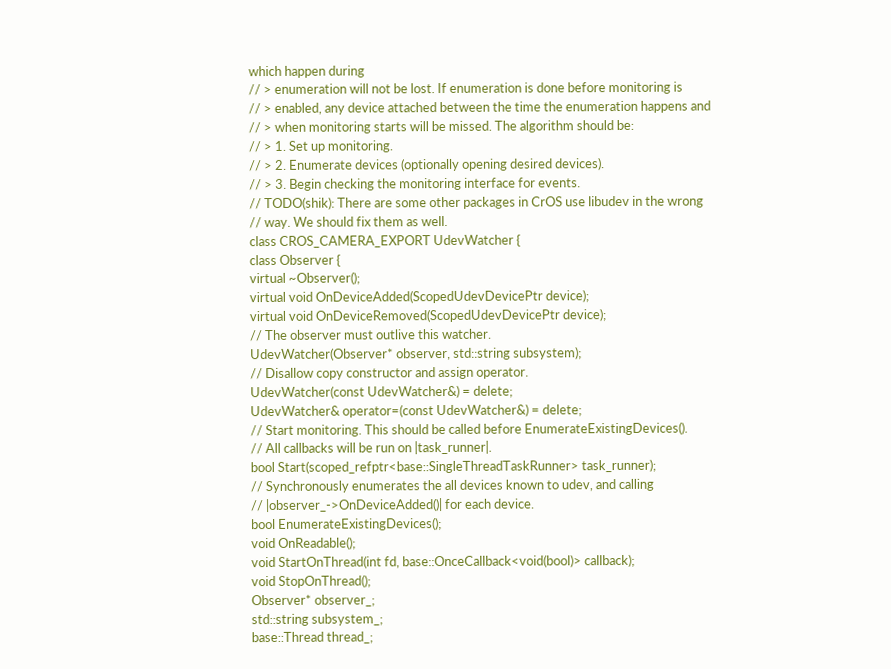which happen during
// > enumeration will not be lost. If enumeration is done before monitoring is
// > enabled, any device attached between the time the enumeration happens and
// > when monitoring starts will be missed. The algorithm should be:
// > 1. Set up monitoring.
// > 2. Enumerate devices (optionally opening desired devices).
// > 3. Begin checking the monitoring interface for events.
// TODO(shik): There are some other packages in CrOS use libudev in the wrong
// way. We should fix them as well.
class CROS_CAMERA_EXPORT UdevWatcher {
class Observer {
virtual ~Observer();
virtual void OnDeviceAdded(ScopedUdevDevicePtr device);
virtual void OnDeviceRemoved(ScopedUdevDevicePtr device);
// The observer must outlive this watcher.
UdevWatcher(Observer* observer, std::string subsystem);
// Disallow copy constructor and assign operator.
UdevWatcher(const UdevWatcher&) = delete;
UdevWatcher& operator=(const UdevWatcher&) = delete;
// Start monitoring. This should be called before EnumerateExistingDevices().
// All callbacks will be run on |task_runner|.
bool Start(scoped_refptr<base::SingleThreadTaskRunner> task_runner);
// Synchronously enumerates the all devices known to udev, and calling
// |observer_->OnDeviceAdded()| for each device.
bool EnumerateExistingDevices();
void OnReadable();
void StartOnThread(int fd, base::OnceCallback<void(bool)> callback);
void StopOnThread();
Observer* observer_;
std::string subsystem_;
base::Thread thread_;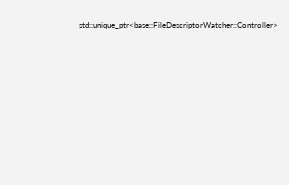std::unique_ptr<base::FileDescriptorWatcher::Controller>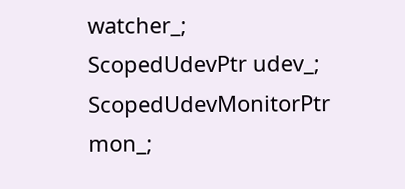watcher_;
ScopedUdevPtr udev_;
ScopedUdevMonitorPtr mon_;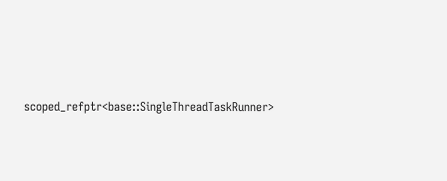scoped_refptr<base::SingleThreadTaskRunner>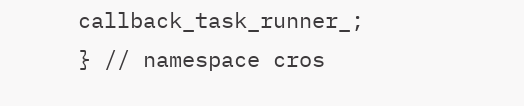callback_task_runner_;
} // namespace cros